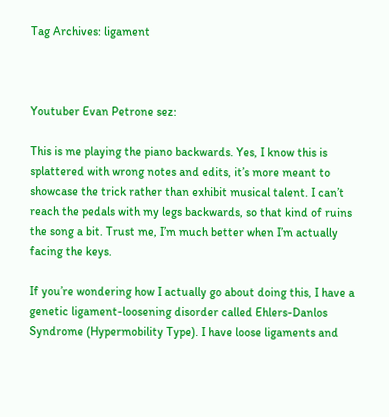Tag Archives: ligament



Youtuber Evan Petrone sez:

This is me playing the piano backwards. Yes, I know this is splattered with wrong notes and edits, it’s more meant to showcase the trick rather than exhibit musical talent. I can’t reach the pedals with my legs backwards, so that kind of ruins the song a bit. Trust me, I’m much better when I’m actually facing the keys.

If you’re wondering how I actually go about doing this, I have a genetic ligament-loosening disorder called Ehlers-Danlos Syndrome (Hypermobility Type). I have loose ligaments and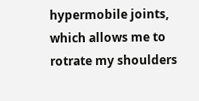hypermobile joints, which allows me to rotrate my shoulders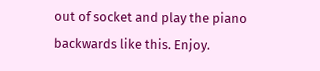out of socket and play the piano backwards like this. Enjoy.